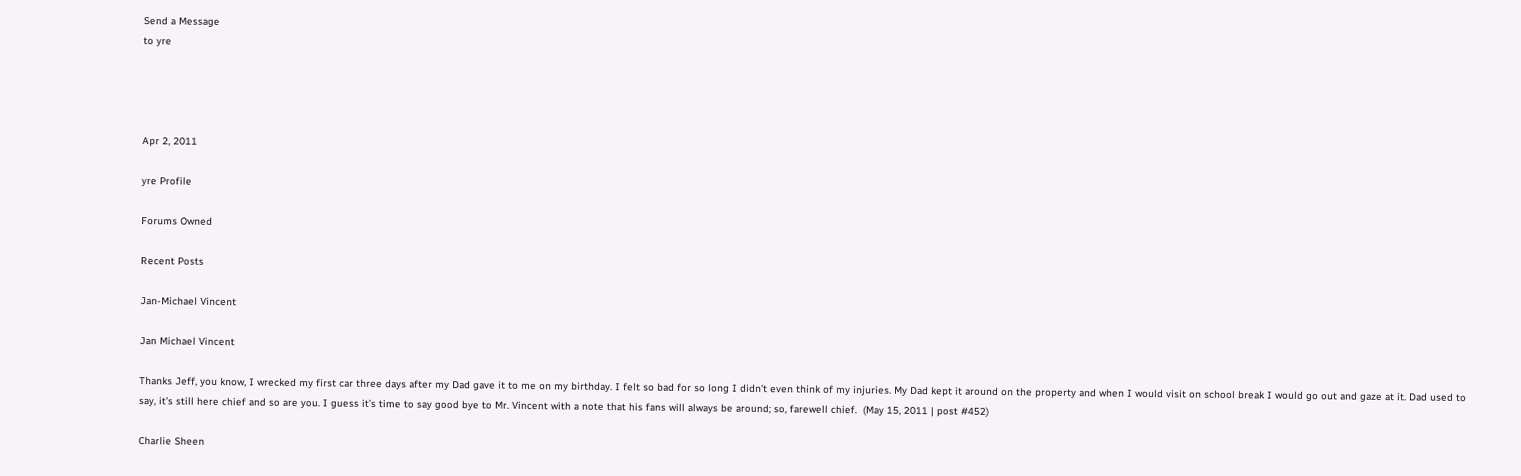Send a Message
to yre




Apr 2, 2011

yre Profile

Forums Owned

Recent Posts

Jan-Michael Vincent

Jan Michael Vincent

Thanks Jeff, you know, I wrecked my first car three days after my Dad gave it to me on my birthday. I felt so bad for so long I didn’t even think of my injuries. My Dad kept it around on the property and when I would visit on school break I would go out and gaze at it. Dad used to say, it’s still here chief and so are you. I guess it’s time to say good bye to Mr. Vincent with a note that his fans will always be around; so, farewell chief.  (May 15, 2011 | post #452)

Charlie Sheen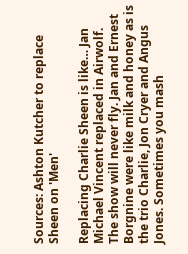Sources: Ashton Kutcher to replace Sheen on 'Men'

Replacing Charlie Sheen is like… Jan Michael Vincent replaced in Airwolf. The show will never fly. Jan and Ernest Borgnine were like milk and honey as is the trio Charlie, Jon Cryer and Angus Jones. Sometimes you mash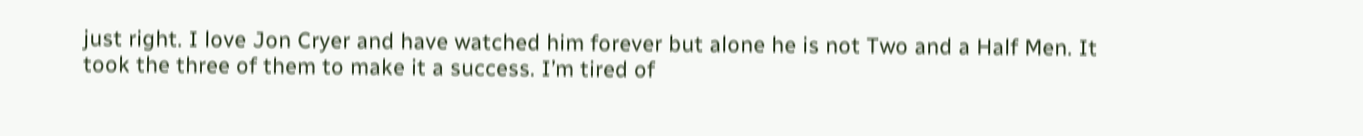just right. I love Jon Cryer and have watched him forever but alone he is not Two and a Half Men. It took the three of them to make it a success. I’m tired of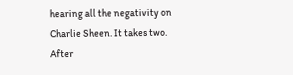hearing all the negativity on Charlie Sheen. It takes two. After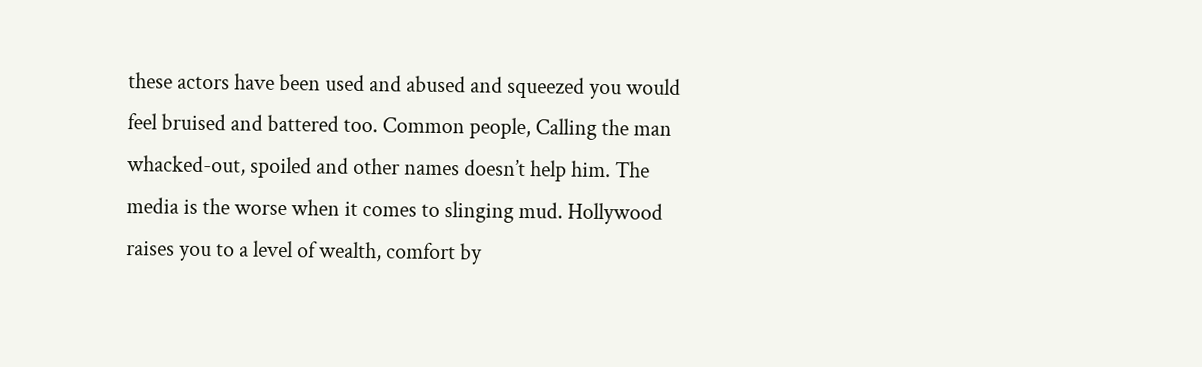these actors have been used and abused and squeezed you would feel bruised and battered too. Common people, Calling the man whacked-out, spoiled and other names doesn’t help him. The media is the worse when it comes to slinging mud. Hollywood raises you to a level of wealth, comfort by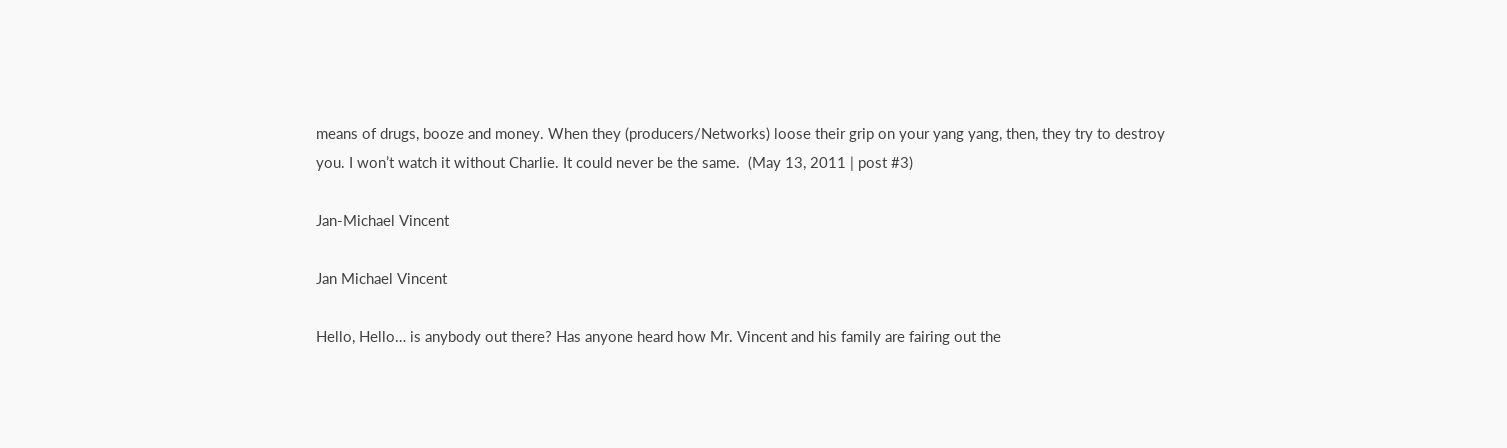means of drugs, booze and money. When they (producers/Networks) loose their grip on your yang yang, then, they try to destroy you. I won’t watch it without Charlie. It could never be the same.  (May 13, 2011 | post #3)

Jan-Michael Vincent

Jan Michael Vincent

Hello, Hello… is anybody out there? Has anyone heard how Mr. Vincent and his family are fairing out the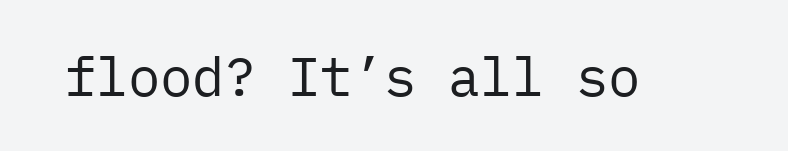flood? It’s all so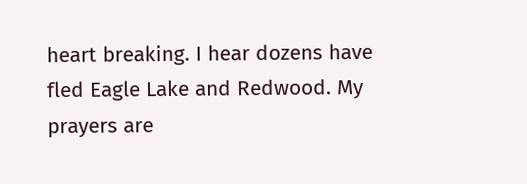heart breaking. I hear dozens have fled Eagle Lake and Redwood. My prayers are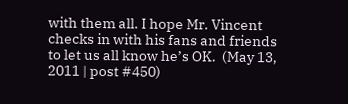with them all. I hope Mr. Vincent checks in with his fans and friends to let us all know he’s OK.  (May 13, 2011 | post #450)